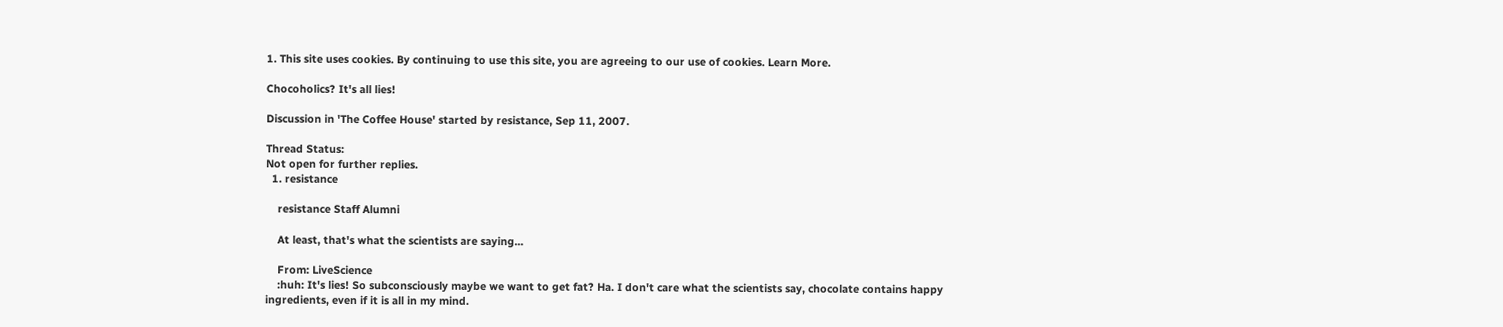1. This site uses cookies. By continuing to use this site, you are agreeing to our use of cookies. Learn More.

Chocoholics? It's all lies!

Discussion in 'The Coffee House' started by resistance, Sep 11, 2007.

Thread Status:
Not open for further replies.
  1. resistance

    resistance Staff Alumni

    At least, that's what the scientists are saying...

    From: LiveScience
    :huh: It's lies! So subconsciously maybe we want to get fat? Ha. I don't care what the scientists say, chocolate contains happy ingredients, even if it is all in my mind.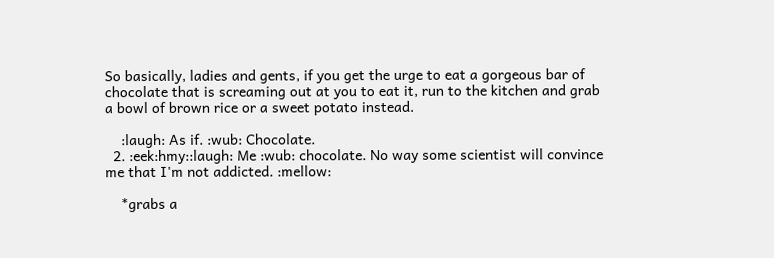So basically, ladies and gents, if you get the urge to eat a gorgeous bar of chocolate that is screaming out at you to eat it, run to the kitchen and grab a bowl of brown rice or a sweet potato instead.

    :laugh: As if. :wub: Chocolate.
  2. :eek:hmy::laugh: Me :wub: chocolate. No way some scientist will convince me that I'm not addicted. :mellow:

    *grabs a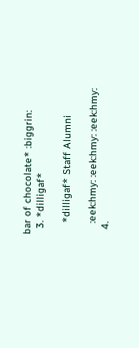bar of chocolate* :biggrin:
  3. *dilligaf*

    *dilligaf* Staff Alumni

    :eek:hmy: :eek:hmy: :eek:hmy:
  4.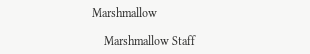Marshmallow

    Marshmallow Staff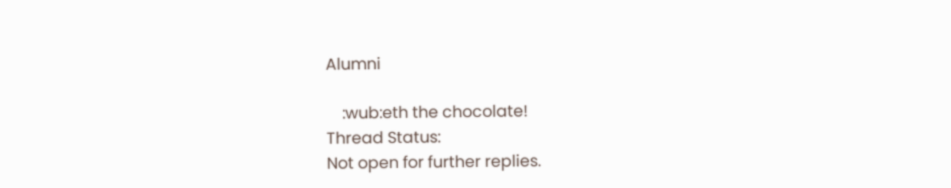Alumni

    :wub:eth the chocolate!
Thread Status:
Not open for further replies.